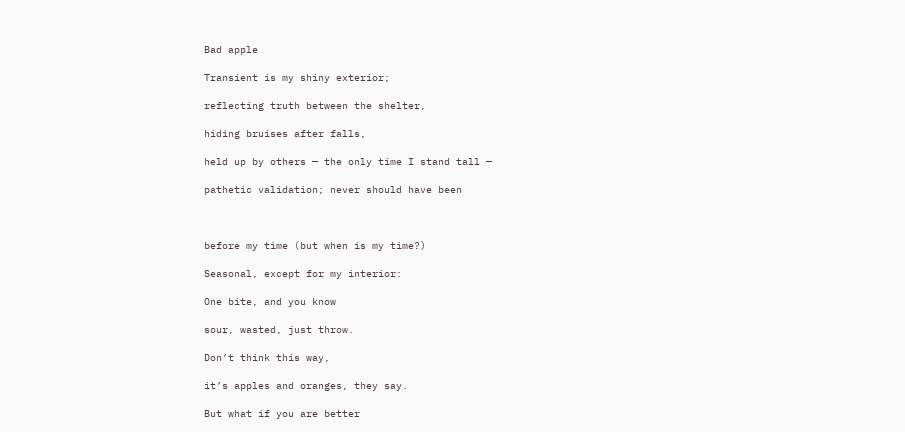Bad apple

Transient is my shiny exterior;

reflecting truth between the shelter,

hiding bruises after falls,

held up by others — the only time I stand tall —

pathetic validation; never should have been



before my time (but when is my time?)

Seasonal, except for my interior:

One bite, and you know

sour, wasted, just throw.

Don’t think this way,

it’s apples and oranges, they say.

But what if you are better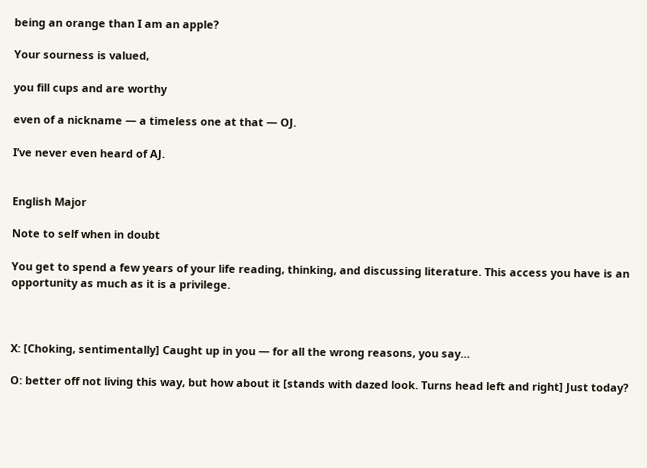being an orange than I am an apple?

Your sourness is valued,

you fill cups and are worthy

even of a nickname — a timeless one at that — OJ.

I’ve never even heard of AJ.


English Major

Note to self when in doubt

You get to spend a few years of your life reading, thinking, and discussing literature. This access you have is an opportunity as much as it is a privilege.



X: [Choking, sentimentally] Caught up in you — for all the wrong reasons, you say…

O: better off not living this way, but how about it [stands with dazed look. Turns head left and right] Just today?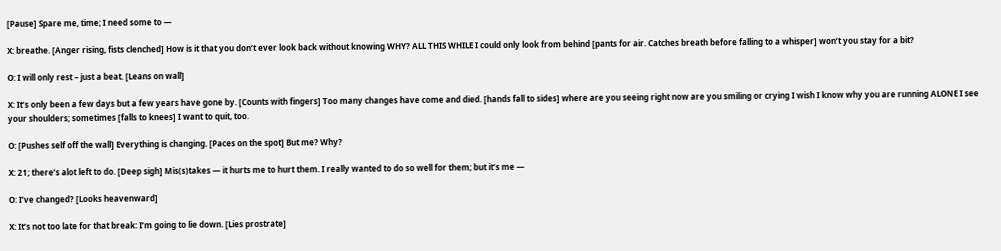[Pause] Spare me, time; I need some to —

X: breathe. [Anger rising, fists clenched] How is it that you don’t ever look back without knowing WHY? ALL THIS WHILE I could only look from behind [pants for air. Catches breath before falling to a whisper] won’t you stay for a bit?

O: I will only rest – just a beat. [Leans on wall]

X: It’s only been a few days but a few years have gone by. [Counts with fingers] Too many changes have come and died. [hands fall to sides] where are you seeing right now are you smiling or crying I wish I know why you are running ALONE I see your shoulders; sometimes [falls to knees] I want to quit, too.

O: [Pushes self off the wall] Everything is changing. [Paces on the spot] But me? Why?

X: 21; there’s alot left to do. [Deep sigh] Mis(s)takes — it hurts me to hurt them. I really wanted to do so well for them; but it’s me —

O: I’ve changed? [Looks heavenward]

X: It’s not too late for that break: I’m going to lie down. [Lies prostrate]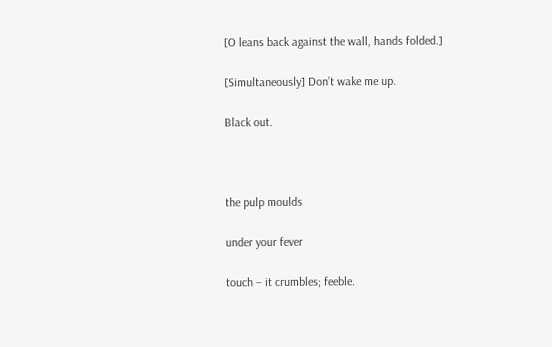[O leans back against the wall, hands folded.]

[Simultaneously] Don’t wake me up.

Black out.



the pulp moulds

under your fever

touch – it crumbles; feeble.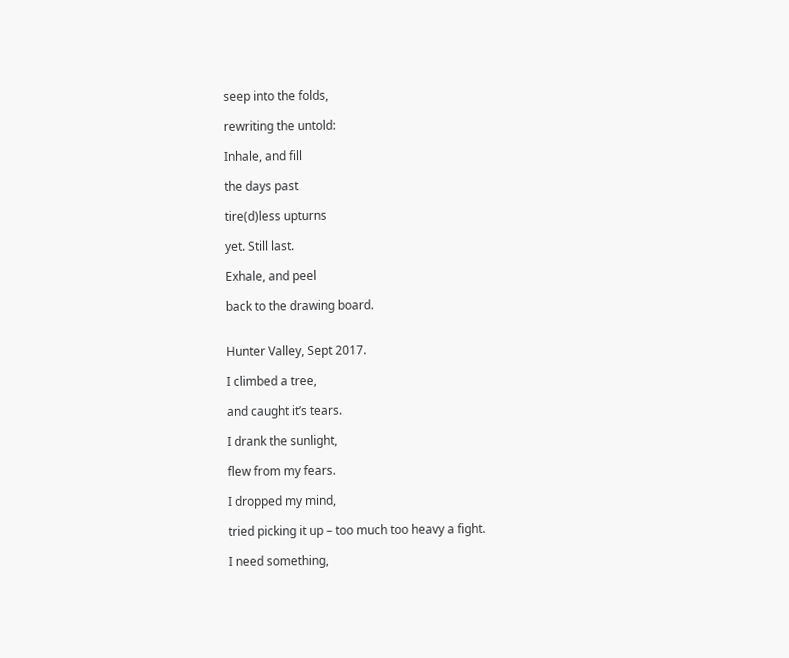seep into the folds,

rewriting the untold:

Inhale, and fill

the days past

tire(d)less upturns

yet. Still last.

Exhale, and peel

back to the drawing board.


Hunter Valley, Sept 2017.

I climbed a tree,

and caught it’s tears.

I drank the sunlight,

flew from my fears.

I dropped my mind,

tried picking it up – too much too heavy a fight.

I need something,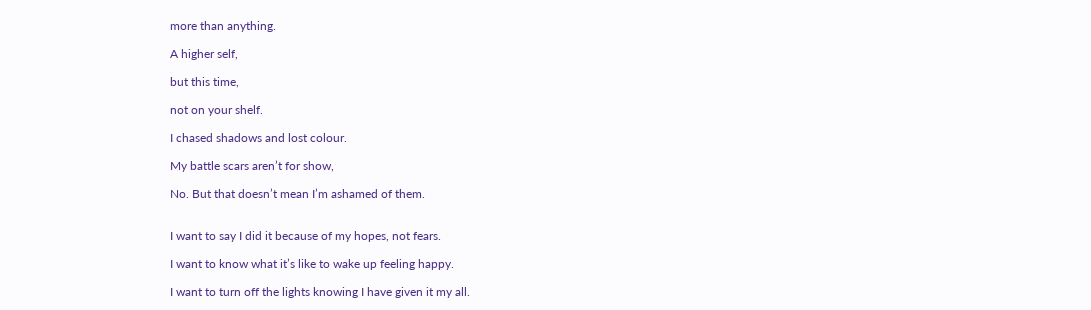more than anything.

A higher self,

but this time,

not on your shelf.

I chased shadows and lost colour.

My battle scars aren’t for show,

No. But that doesn’t mean I’m ashamed of them.


I want to say I did it because of my hopes, not fears.

I want to know what it’s like to wake up feeling happy.

I want to turn off the lights knowing I have given it my all.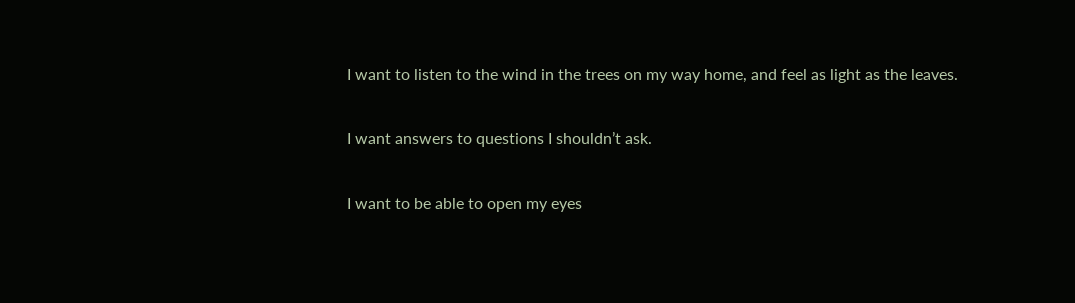I want to listen to the wind in the trees on my way home, and feel as light as the leaves.

I want answers to questions I shouldn’t ask.

I want to be able to open my eyes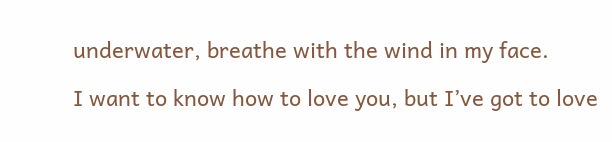underwater, breathe with the wind in my face.

I want to know how to love you, but I’ve got to love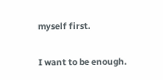myself first.

I want to be enough.